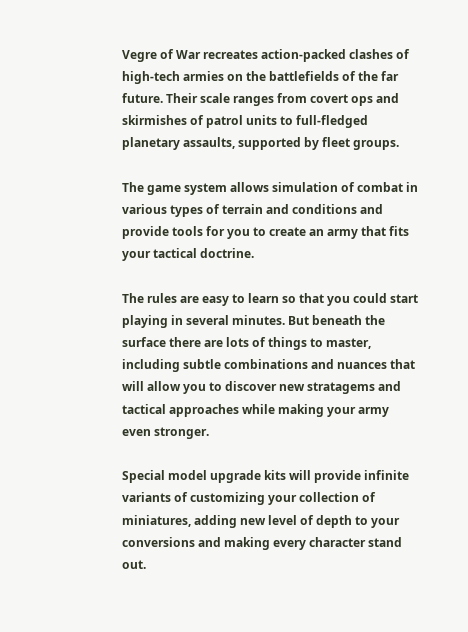Vegre of War recreates action-packed clashes of high-tech armies on the battlefields of the far future. Their scale ranges from covert ops and skirmishes of patrol units to full-fledged planetary assaults, supported by fleet groups.

The game system allows simulation of combat in various types of terrain and conditions and provide tools for you to create an army that fits your tactical doctrine.

The rules are easy to learn so that you could start playing in several minutes. But beneath the surface there are lots of things to master, including subtle combinations and nuances that will allow you to discover new stratagems and tactical approaches while making your army even stronger.

Special model upgrade kits will provide infinite variants of customizing your collection of miniatures, adding new level of depth to your conversions and making every character stand out.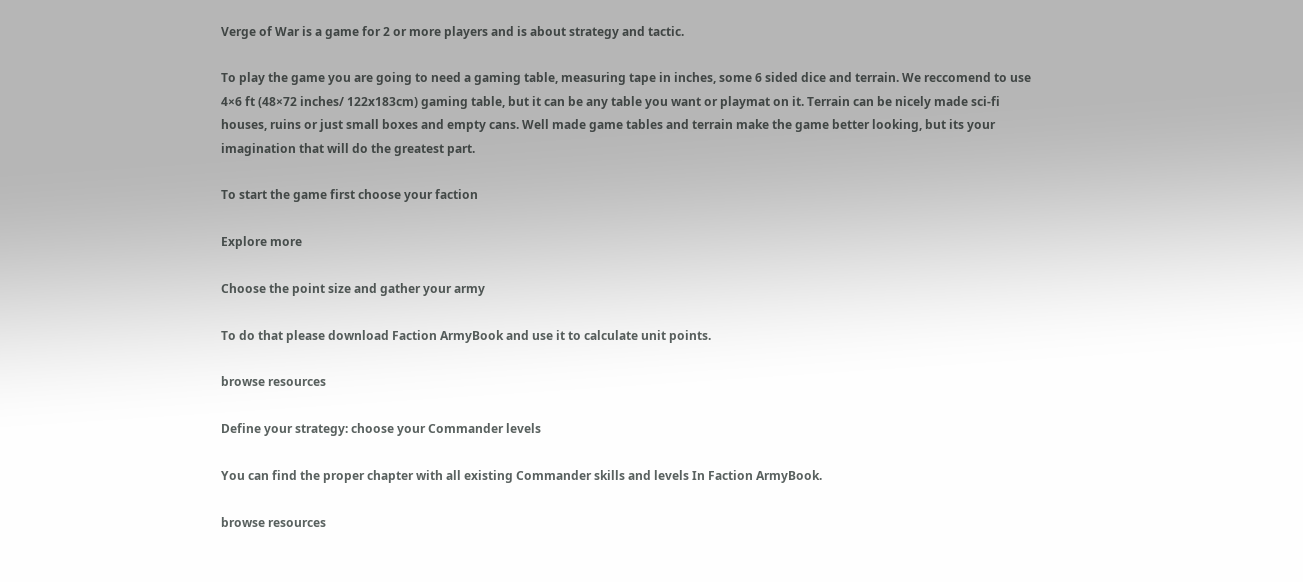Verge of War is a game for 2 or more players and is about strategy and tactic.

To play the game you are going to need a gaming table, measuring tape in inches, some 6 sided dice and terrain. We reccomend to use 4×6 ft (48×72 inches/ 122x183cm) gaming table, but it can be any table you want or playmat on it. Terrain can be nicely made sci-fi houses, ruins or just small boxes and empty cans. Well made game tables and terrain make the game better looking, but its your imagination that will do the greatest part.

To start the game first choose your faction

Explore more

Choose the point size and gather your army

To do that please download Faction ArmyBook and use it to calculate unit points.

browse resources

Define your strategy: choose your Commander levels

You can find the proper chapter with all existing Commander skills and levels In Faction ArmyBook.

browse resources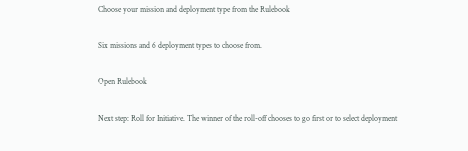Choose your mission and deployment type from the Rulebook

Six missions and 6 deployment types to choose from.

Open Rulebook

Next step: Roll for Initiative. The winner of the roll-off chooses to go first or to select deployment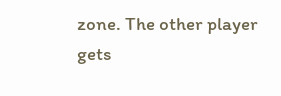zone. The other player gets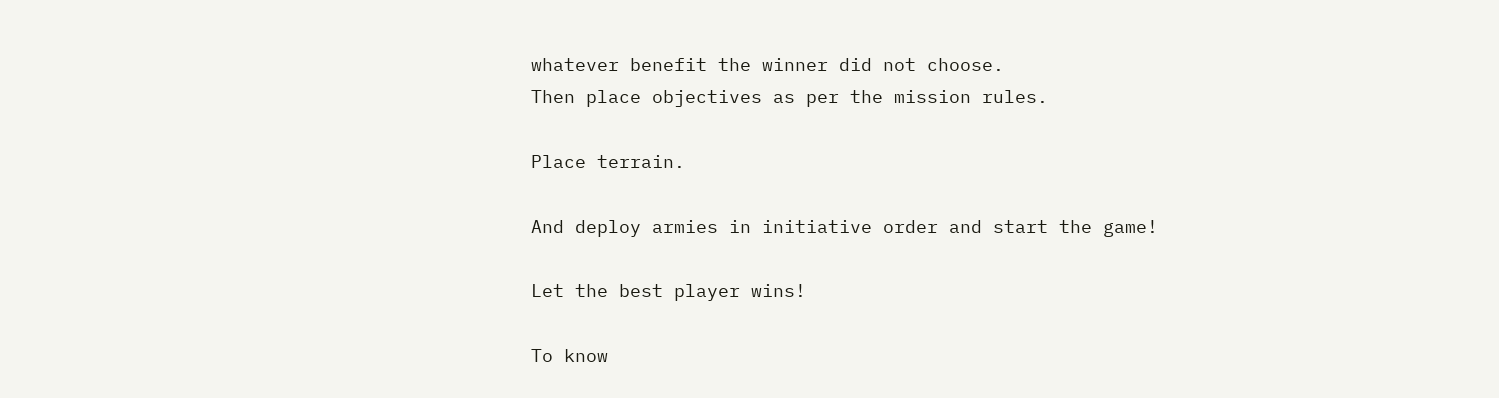whatever benefit the winner did not choose.
Then place objectives as per the mission rules.

Place terrain.

And deploy armies in initiative order and start the game!

Let the best player wins!

To know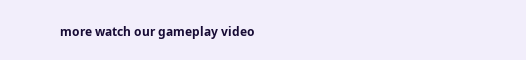more watch our gameplay video